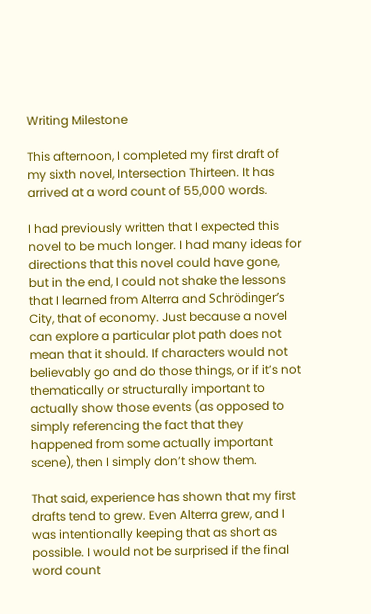Writing Milestone

This afternoon, I completed my first draft of my sixth novel, Intersection Thirteen. It has arrived at a word count of 55,000 words.

I had previously written that I expected this novel to be much longer. I had many ideas for directions that this novel could have gone, but in the end, I could not shake the lessons that I learned from Alterra and Schrödinger’s City, that of economy. Just because a novel can explore a particular plot path does not mean that it should. If characters would not believably go and do those things, or if it’s not thematically or structurally important to actually show those events (as opposed to simply referencing the fact that they happened from some actually important scene), then I simply don’t show them.

That said, experience has shown that my first drafts tend to grew. Even Alterra grew, and I was intentionally keeping that as short as possible. I would not be surprised if the final word count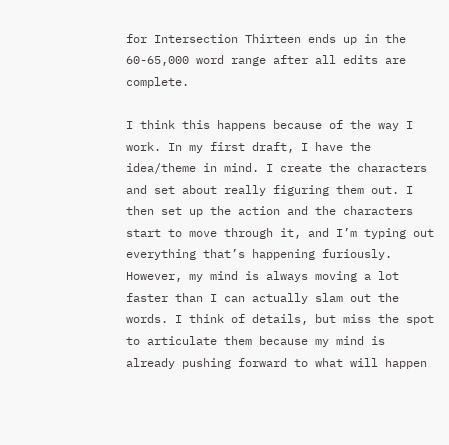for Intersection Thirteen ends up in the 60-65,000 word range after all edits are complete.

I think this happens because of the way I work. In my first draft, I have the idea/theme in mind. I create the characters and set about really figuring them out. I then set up the action and the characters start to move through it, and I’m typing out everything that’s happening furiously. However, my mind is always moving a lot faster than I can actually slam out the words. I think of details, but miss the spot to articulate them because my mind is already pushing forward to what will happen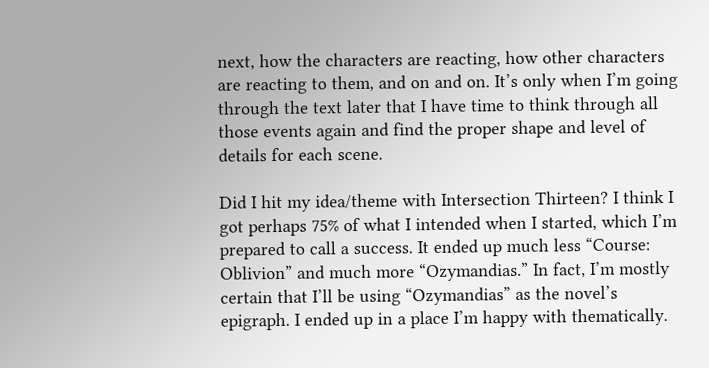next, how the characters are reacting, how other characters are reacting to them, and on and on. It’s only when I’m going through the text later that I have time to think through all those events again and find the proper shape and level of details for each scene.

Did I hit my idea/theme with Intersection Thirteen? I think I got perhaps 75% of what I intended when I started, which I’m prepared to call a success. It ended up much less “Course: Oblivion” and much more “Ozymandias.” In fact, I’m mostly certain that I’ll be using “Ozymandias” as the novel’s epigraph. I ended up in a place I’m happy with thematically.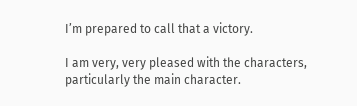I’m prepared to call that a victory.

I am very, very pleased with the characters, particularly the main character.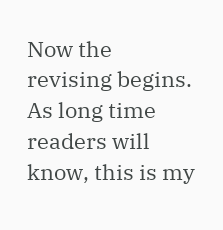Now the revising begins. As long time readers will know, this is my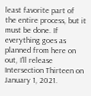least favorite part of the entire process, but it must be done. If everything goes as planned from here on out, I’ll release Intersection Thirteen on January 1, 2021.